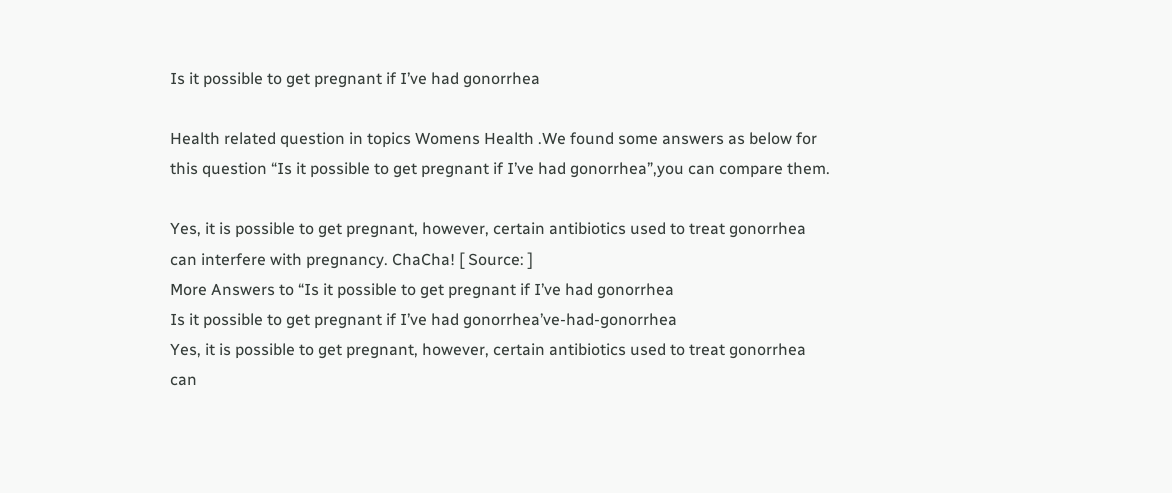Is it possible to get pregnant if I’ve had gonorrhea

Health related question in topics Womens Health .We found some answers as below for this question “Is it possible to get pregnant if I’ve had gonorrhea”,you can compare them.

Yes, it is possible to get pregnant, however, certain antibiotics used to treat gonorrhea can interfere with pregnancy. ChaCha! [ Source: ]
More Answers to “Is it possible to get pregnant if I’ve had gonorrhea
Is it possible to get pregnant if I’ve had gonorrhea’ve-had-gonorrhea
Yes, it is possible to get pregnant, however, certain antibiotics used to treat gonorrhea can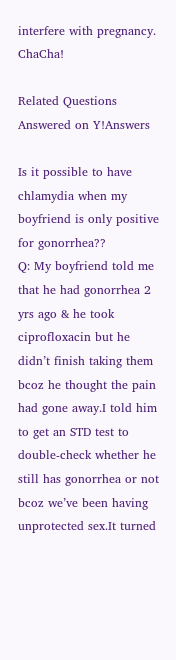interfere with pregnancy. ChaCha!

Related Questions Answered on Y!Answers

Is it possible to have chlamydia when my boyfriend is only positive for gonorrhea??
Q: My boyfriend told me that he had gonorrhea 2 yrs ago & he took ciprofloxacin but he didn’t finish taking them bcoz he thought the pain had gone away.I told him to get an STD test to double-check whether he still has gonorrhea or not bcoz we’ve been having unprotected sex.It turned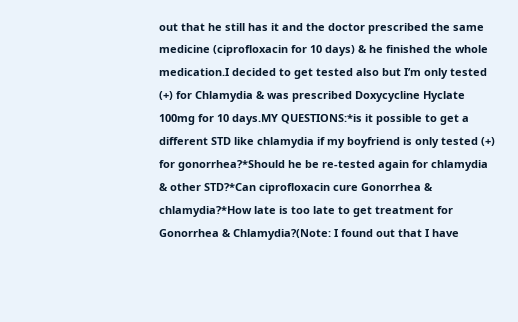out that he still has it and the doctor prescribed the same medicine (ciprofloxacin for 10 days) & he finished the whole medication.I decided to get tested also but I’m only tested (+) for Chlamydia & was prescribed Doxycycline Hyclate 100mg for 10 days.MY QUESTIONS:*is it possible to get a different STD like chlamydia if my boyfriend is only tested (+) for gonorrhea?*Should he be re-tested again for chlamydia & other STD?*Can ciprofloxacin cure Gonorrhea & chlamydia?*How late is too late to get treatment for Gonorrhea & Chlamydia?(Note: I found out that I have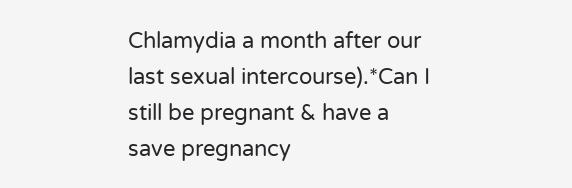Chlamydia a month after our last sexual intercourse).*Can I still be pregnant & have a save pregnancy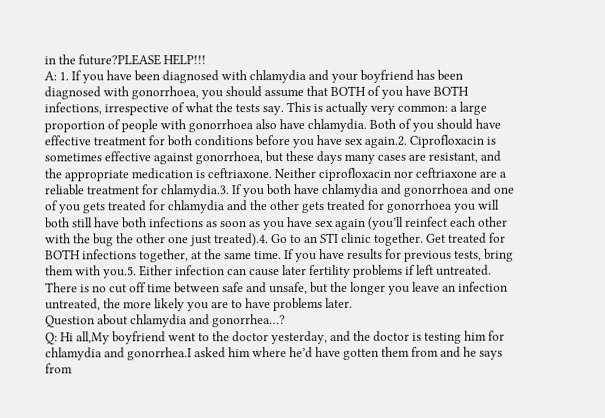in the future?PLEASE HELP!!!
A: 1. If you have been diagnosed with chlamydia and your boyfriend has been diagnosed with gonorrhoea, you should assume that BOTH of you have BOTH infections, irrespective of what the tests say. This is actually very common: a large proportion of people with gonorrhoea also have chlamydia. Both of you should have effective treatment for both conditions before you have sex again.2. Ciprofloxacin is sometimes effective against gonorrhoea, but these days many cases are resistant, and the appropriate medication is ceftriaxone. Neither ciprofloxacin nor ceftriaxone are a reliable treatment for chlamydia.3. If you both have chlamydia and gonorrhoea and one of you gets treated for chlamydia and the other gets treated for gonorrhoea you will both still have both infections as soon as you have sex again (you’ll reinfect each other with the bug the other one just treated).4. Go to an STI clinic together. Get treated for BOTH infections together, at the same time. If you have results for previous tests, bring them with you.5. Either infection can cause later fertility problems if left untreated. There is no cut off time between safe and unsafe, but the longer you leave an infection untreated, the more likely you are to have problems later.
Question about chlamydia and gonorrhea…?
Q: Hi all,My boyfriend went to the doctor yesterday, and the doctor is testing him for chlamydia and gonorrhea.I asked him where he’d have gotten them from and he says from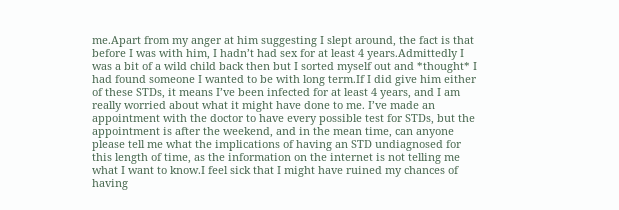me.Apart from my anger at him suggesting I slept around, the fact is that before I was with him, I hadn’t had sex for at least 4 years.Admittedly I was a bit of a wild child back then but I sorted myself out and *thought* I had found someone I wanted to be with long term.If I did give him either of these STDs, it means I’ve been infected for at least 4 years, and I am really worried about what it might have done to me. I’ve made an appointment with the doctor to have every possible test for STDs, but the appointment is after the weekend, and in the mean time, can anyone please tell me what the implications of having an STD undiagnosed for this length of time, as the information on the internet is not telling me what I want to know.I feel sick that I might have ruined my chances of having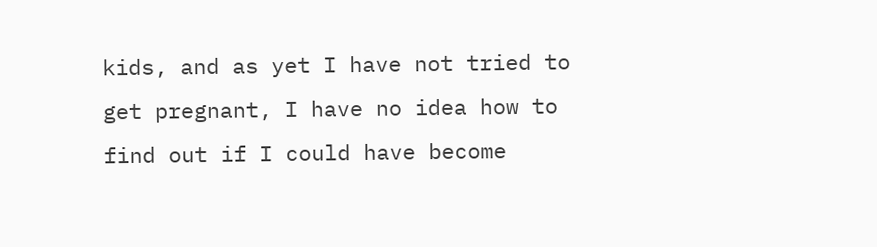kids, and as yet I have not tried to get pregnant, I have no idea how to find out if I could have become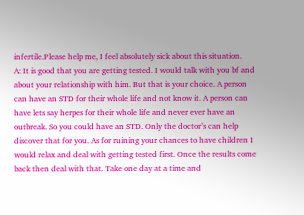infertile.Please help me, I feel absolutely sick about this situation.
A: It is good that you are getting tested. I would talk with you bf and about your relationship with him. But that is your choice. A person can have an STD for their whole life and not know it. A person can have lets say herpes for their whole life and never ever have an outbreak. So you could have an STD. Only the doctor’s can help discover that for you. As for ruining your chances to have children I would relax and deal with getting tested first. Once the results come back then deal with that. Take one day at a time and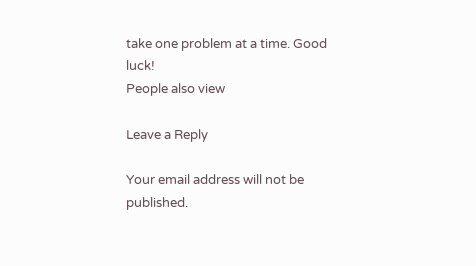take one problem at a time. Good luck!
People also view

Leave a Reply

Your email address will not be published.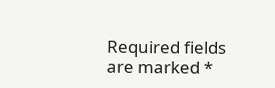Required fields are marked *